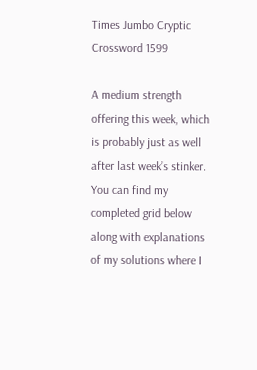Times Jumbo Cryptic Crossword 1599

A medium strength offering this week, which is probably just as well after last week’s stinker. You can find my completed grid below along with explanations of my solutions where I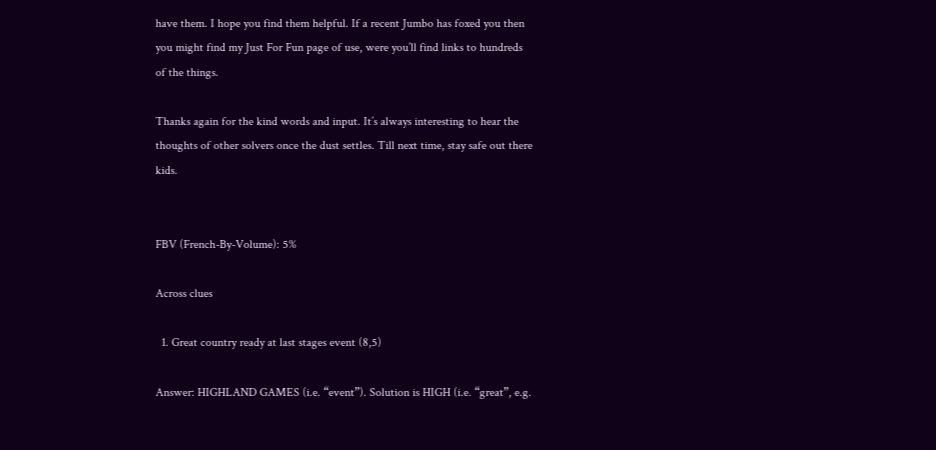have them. I hope you find them helpful. If a recent Jumbo has foxed you then you might find my Just For Fun page of use, were you’ll find links to hundreds of the things.

Thanks again for the kind words and input. It’s always interesting to hear the thoughts of other solvers once the dust settles. Till next time, stay safe out there kids.


FBV (French-By-Volume): 5%

Across clues

  1. Great country ready at last stages event (8,5)

Answer: HIGHLAND GAMES (i.e. “event”). Solution is HIGH (i.e. “great”, e.g.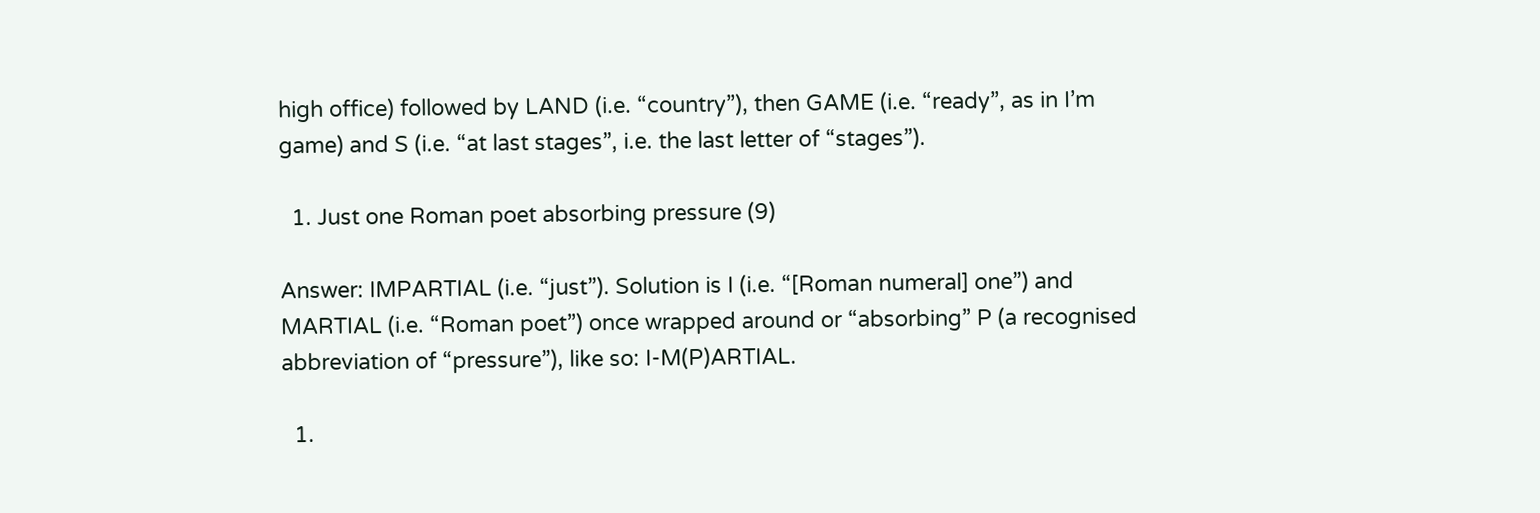high office) followed by LAND (i.e. “country”), then GAME (i.e. “ready”, as in I’m game) and S (i.e. “at last stages”, i.e. the last letter of “stages”).

  1. Just one Roman poet absorbing pressure (9)

Answer: IMPARTIAL (i.e. “just”). Solution is I (i.e. “[Roman numeral] one”) and MARTIAL (i.e. “Roman poet”) once wrapped around or “absorbing” P (a recognised abbreviation of “pressure”), like so: I-M(P)ARTIAL.

  1.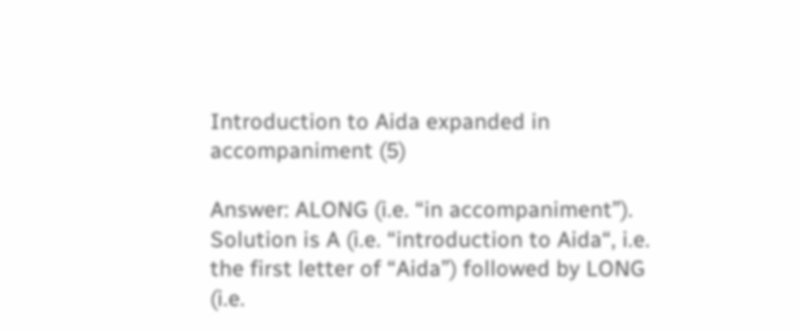Introduction to Aida expanded in accompaniment (5)

Answer: ALONG (i.e. “in accompaniment”). Solution is A (i.e. “introduction to Aida“, i.e. the first letter of “Aida”) followed by LONG (i.e.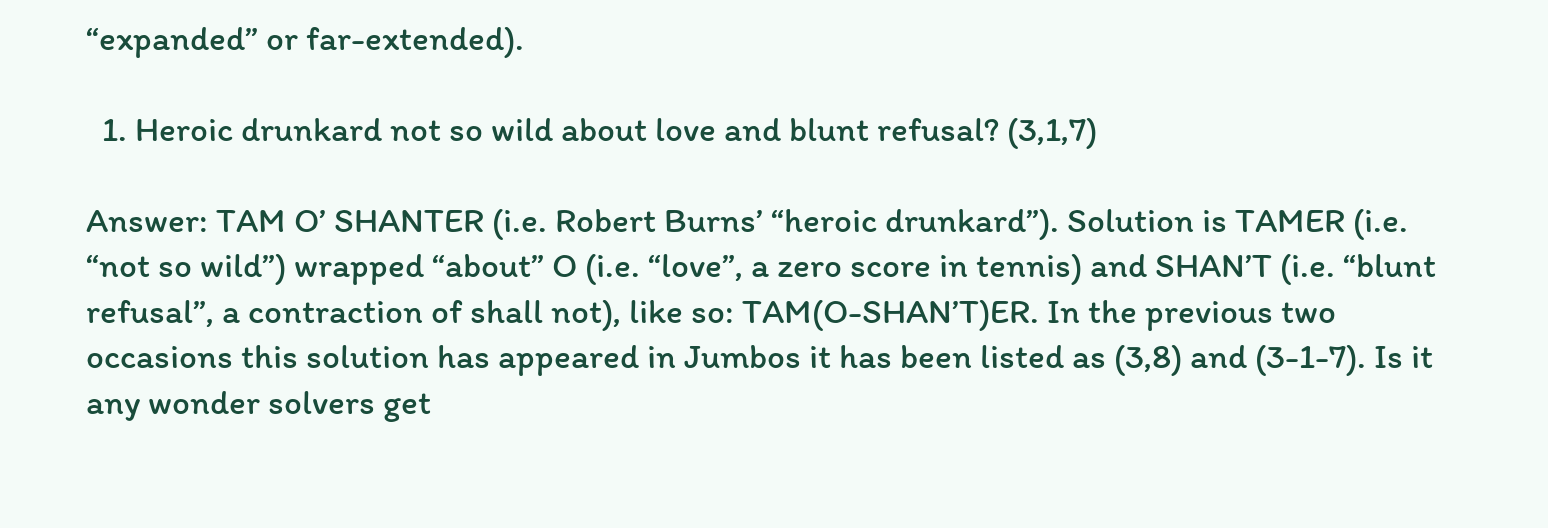“expanded” or far-extended).

  1. Heroic drunkard not so wild about love and blunt refusal? (3,1,7)

Answer: TAM O’ SHANTER (i.e. Robert Burns’ “heroic drunkard”). Solution is TAMER (i.e. “not so wild”) wrapped “about” O (i.e. “love”, a zero score in tennis) and SHAN’T (i.e. “blunt refusal”, a contraction of shall not), like so: TAM(O-SHAN’T)ER. In the previous two occasions this solution has appeared in Jumbos it has been listed as (3,8) and (3-1-7). Is it any wonder solvers get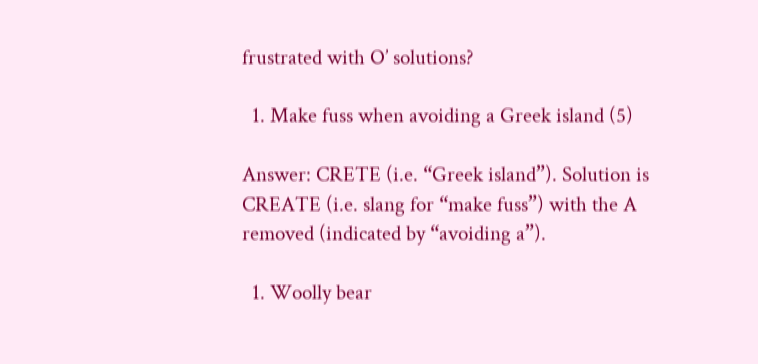frustrated with O’ solutions?

  1. Make fuss when avoiding a Greek island (5)

Answer: CRETE (i.e. “Greek island”). Solution is CREATE (i.e. slang for “make fuss”) with the A removed (indicated by “avoiding a”).

  1. Woolly bear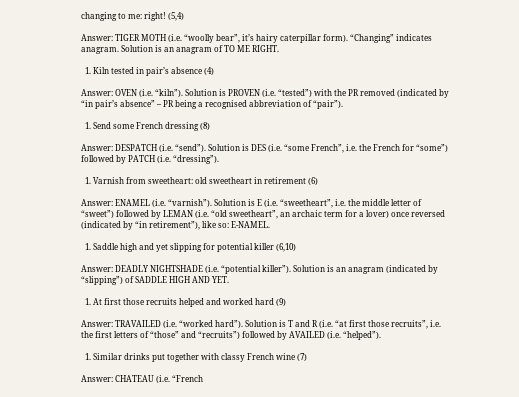changing to me: right! (5,4)

Answer: TIGER MOTH (i.e. “woolly bear”, it’s hairy caterpillar form). “Changing” indicates anagram. Solution is an anagram of TO ME RIGHT.

  1. Kiln tested in pair’s absence (4)

Answer: OVEN (i.e. “kiln”). Solution is PROVEN (i.e. “tested”) with the PR removed (indicated by “in pair’s absence” – PR being a recognised abbreviation of “pair”).

  1. Send some French dressing (8)

Answer: DESPATCH (i.e. “send”). Solution is DES (i.e. “some French”, i.e. the French for “some”) followed by PATCH (i.e. “dressing”).

  1. Varnish from sweetheart: old sweetheart in retirement (6)

Answer: ENAMEL (i.e. “varnish”). Solution is E (i.e. “sweetheart”, i.e. the middle letter of “sweet”) followed by LEMAN (i.e. “old sweetheart”, an archaic term for a lover) once reversed (indicated by “in retirement”), like so: E-NAMEL.

  1. Saddle high and yet slipping for potential killer (6,10)

Answer: DEADLY NIGHTSHADE (i.e. “potential killer”). Solution is an anagram (indicated by “slipping”) of SADDLE HIGH AND YET.

  1. At first those recruits helped and worked hard (9)

Answer: TRAVAILED (i.e. “worked hard”). Solution is T and R (i.e. “at first those recruits”, i.e. the first letters of “those” and “recruits”) followed by AVAILED (i.e. “helped”).

  1. Similar drinks put together with classy French wine (7)

Answer: CHATEAU (i.e. “French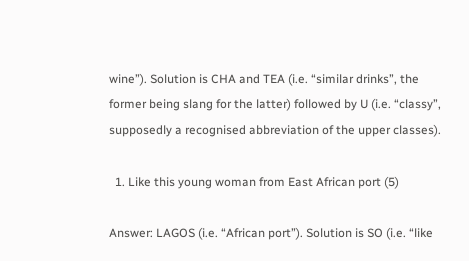wine”). Solution is CHA and TEA (i.e. “similar drinks”, the former being slang for the latter) followed by U (i.e. “classy”, supposedly a recognised abbreviation of the upper classes).

  1. Like this young woman from East African port (5)

Answer: LAGOS (i.e. “African port”). Solution is SO (i.e. “like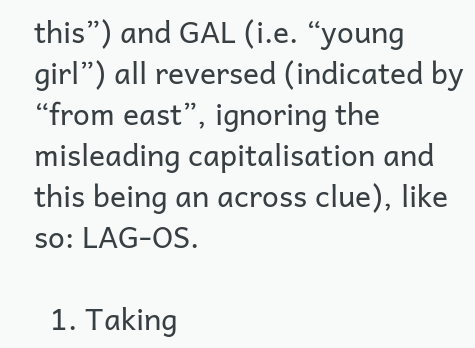this”) and GAL (i.e. “young girl”) all reversed (indicated by “from east”, ignoring the misleading capitalisation and this being an across clue), like so: LAG-OS.

  1. Taking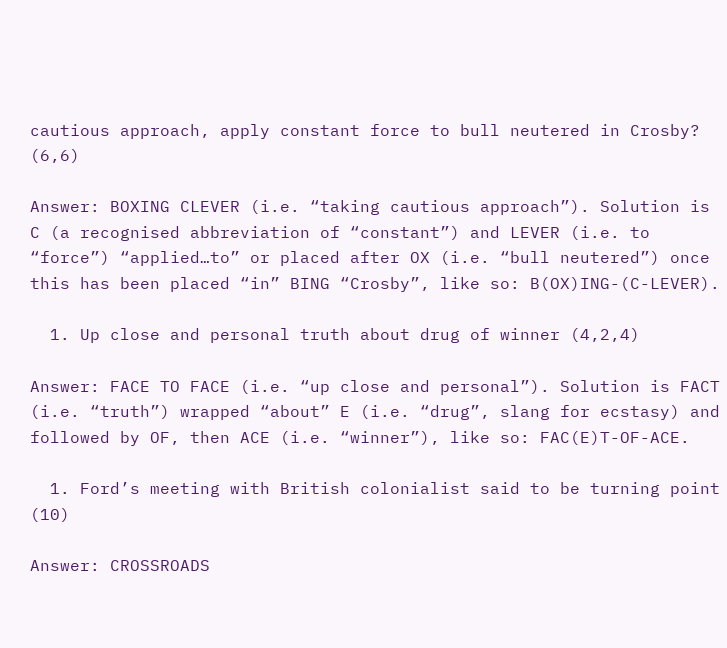cautious approach, apply constant force to bull neutered in Crosby? (6,6)

Answer: BOXING CLEVER (i.e. “taking cautious approach”). Solution is C (a recognised abbreviation of “constant”) and LEVER (i.e. to “force”) “applied…to” or placed after OX (i.e. “bull neutered”) once this has been placed “in” BING “Crosby”, like so: B(OX)ING-(C-LEVER).

  1. Up close and personal truth about drug of winner (4,2,4)

Answer: FACE TO FACE (i.e. “up close and personal”). Solution is FACT (i.e. “truth”) wrapped “about” E (i.e. “drug”, slang for ecstasy) and followed by OF, then ACE (i.e. “winner”), like so: FAC(E)T-OF-ACE.

  1. Ford’s meeting with British colonialist said to be turning point (10)

Answer: CROSSROADS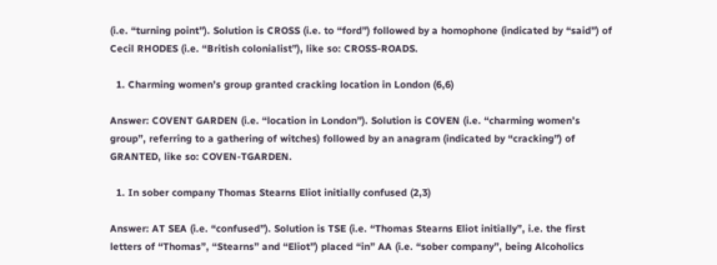(i.e. “turning point”). Solution is CROSS (i.e. to “ford”) followed by a homophone (indicated by “said”) of Cecil RHODES (i.e. “British colonialist”), like so: CROSS-ROADS.

  1. Charming women’s group granted cracking location in London (6,6)

Answer: COVENT GARDEN (i.e. “location in London”). Solution is COVEN (i.e. “charming women’s group”, referring to a gathering of witches) followed by an anagram (indicated by “cracking”) of GRANTED, like so: COVEN-TGARDEN.

  1. In sober company Thomas Stearns Eliot initially confused (2,3)

Answer: AT SEA (i.e. “confused”). Solution is TSE (i.e. “Thomas Stearns Eliot initially”, i.e. the first letters of “Thomas”, “Stearns” and “Eliot”) placed “in” AA (i.e. “sober company”, being Alcoholics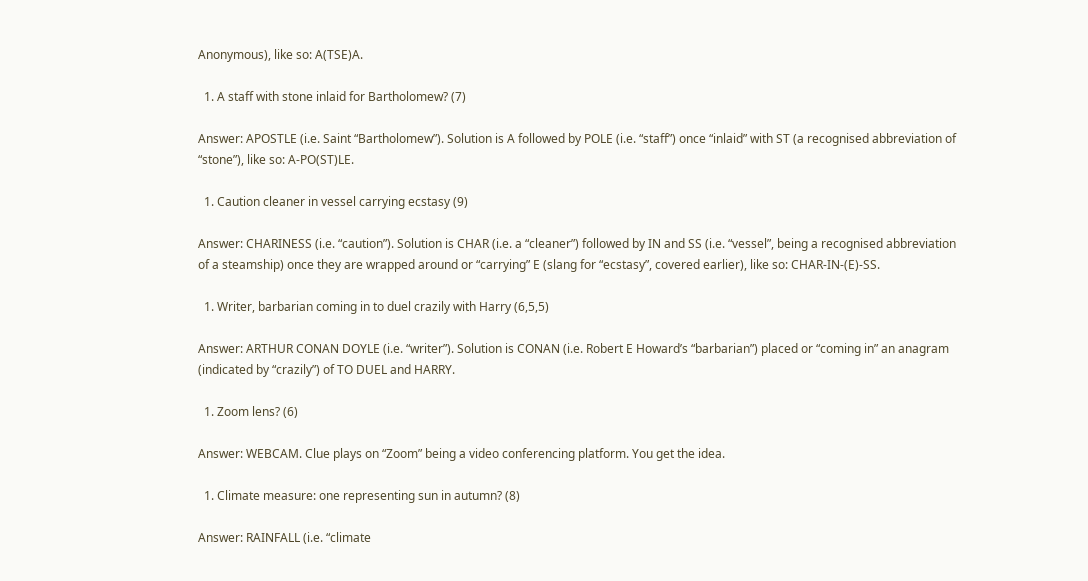Anonymous), like so: A(TSE)A.

  1. A staff with stone inlaid for Bartholomew? (7)

Answer: APOSTLE (i.e. Saint “Bartholomew”). Solution is A followed by POLE (i.e. “staff”) once “inlaid” with ST (a recognised abbreviation of “stone”), like so: A-PO(ST)LE.

  1. Caution cleaner in vessel carrying ecstasy (9)

Answer: CHARINESS (i.e. “caution”). Solution is CHAR (i.e. a “cleaner”) followed by IN and SS (i.e. “vessel”, being a recognised abbreviation of a steamship) once they are wrapped around or “carrying” E (slang for “ecstasy”, covered earlier), like so: CHAR-IN-(E)-SS.

  1. Writer, barbarian coming in to duel crazily with Harry (6,5,5)

Answer: ARTHUR CONAN DOYLE (i.e. “writer”). Solution is CONAN (i.e. Robert E Howard’s “barbarian”) placed or “coming in” an anagram (indicated by “crazily”) of TO DUEL and HARRY.

  1. Zoom lens? (6)

Answer: WEBCAM. Clue plays on “Zoom” being a video conferencing platform. You get the idea.

  1. Climate measure: one representing sun in autumn? (8)

Answer: RAINFALL (i.e. “climate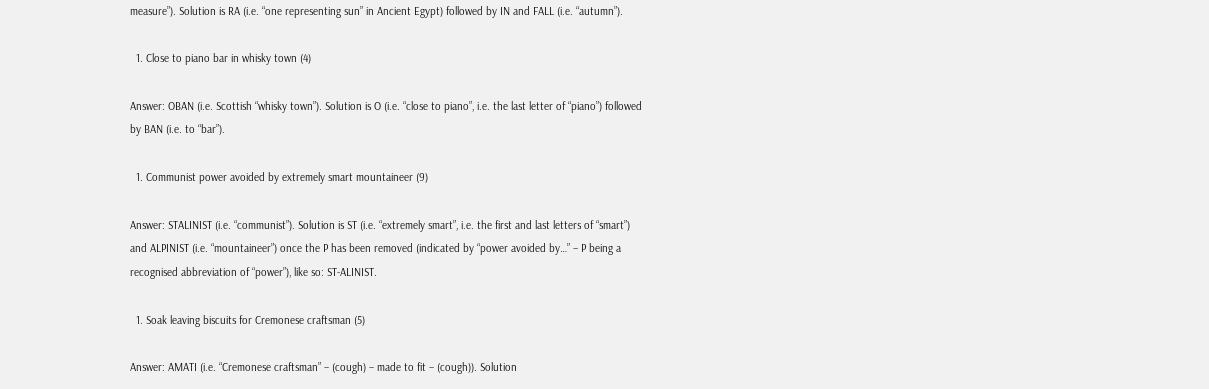measure”). Solution is RA (i.e. “one representing sun” in Ancient Egypt) followed by IN and FALL (i.e. “autumn”).

  1. Close to piano bar in whisky town (4)

Answer: OBAN (i.e. Scottish “whisky town”). Solution is O (i.e. “close to piano”, i.e. the last letter of “piano”) followed by BAN (i.e. to “bar”).

  1. Communist power avoided by extremely smart mountaineer (9)

Answer: STALINIST (i.e. “communist”). Solution is ST (i.e. “extremely smart”, i.e. the first and last letters of “smart”) and ALPINIST (i.e. “mountaineer”) once the P has been removed (indicated by “power avoided by…” – P being a recognised abbreviation of “power”), like so: ST-ALINIST.

  1. Soak leaving biscuits for Cremonese craftsman (5)

Answer: AMATI (i.e. “Cremonese craftsman” – (cough) – made to fit – (cough)). Solution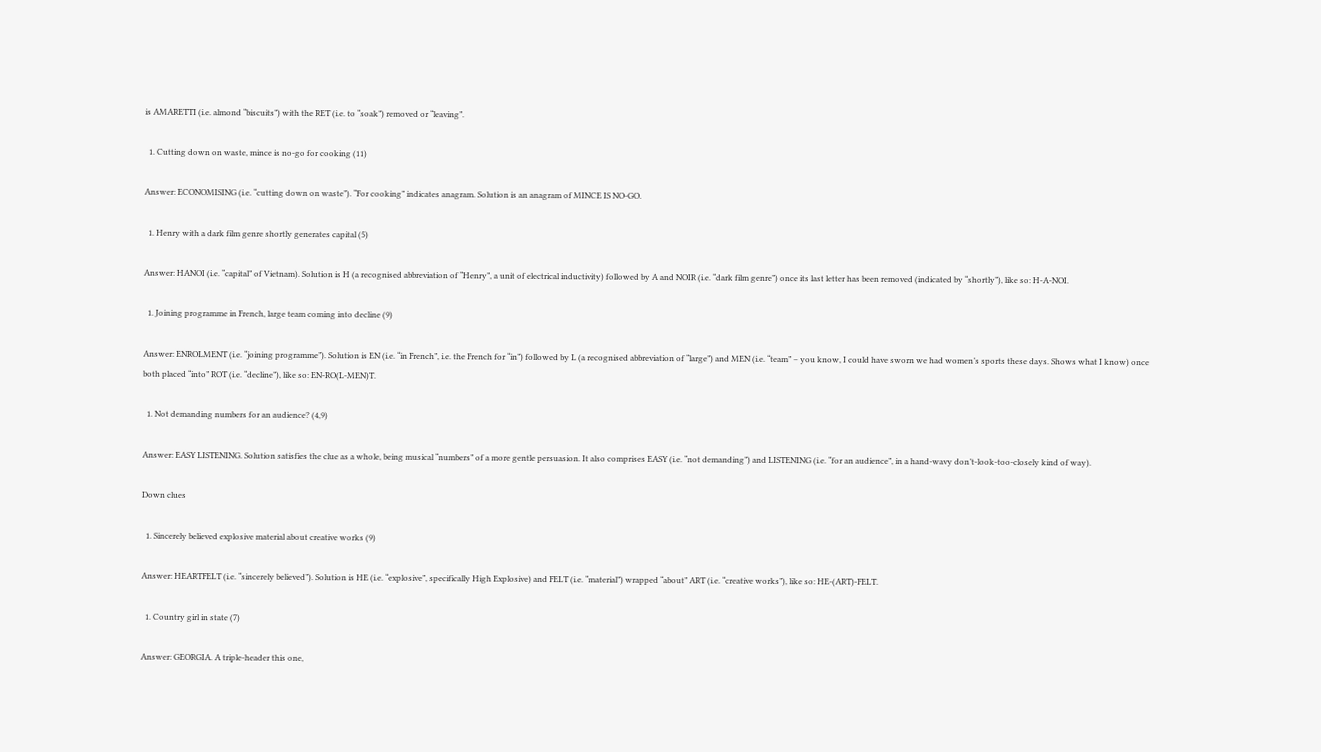is AMARETTI (i.e. almond “biscuits”) with the RET (i.e. to “soak”) removed or “leaving”.

  1. Cutting down on waste, mince is no-go for cooking (11)

Answer: ECONOMISING (i.e. “cutting down on waste”). “For cooking” indicates anagram. Solution is an anagram of MINCE IS NO-GO.

  1. Henry with a dark film genre shortly generates capital (5)

Answer: HANOI (i.e. “capital” of Vietnam). Solution is H (a recognised abbreviation of “Henry”, a unit of electrical inductivity) followed by A and NOIR (i.e. “dark film genre”) once its last letter has been removed (indicated by “shortly”), like so: H-A-NOI.

  1. Joining programme in French, large team coming into decline (9)

Answer: ENROLMENT (i.e. “joining programme”). Solution is EN (i.e. “in French”, i.e. the French for “in”) followed by L (a recognised abbreviation of “large”) and MEN (i.e. “team” – you know, I could have sworn we had women’s sports these days. Shows what I know) once both placed “into” ROT (i.e. “decline”), like so: EN-RO(L-MEN)T.

  1. Not demanding numbers for an audience? (4,9)

Answer: EASY LISTENING. Solution satisfies the clue as a whole, being musical “numbers” of a more gentle persuasion. It also comprises EASY (i.e. “not demanding”) and LISTENING (i.e. “for an audience”, in a hand-wavy don’t-look-too-closely kind of way).

Down clues

  1. Sincerely believed explosive material about creative works (9)

Answer: HEARTFELT (i.e. “sincerely believed”). Solution is HE (i.e. “explosive”, specifically High Explosive) and FELT (i.e. “material”) wrapped “about” ART (i.e. “creative works”), like so: HE-(ART)-FELT.

  1. Country girl in state (7)

Answer: GEORGIA. A triple-header this one,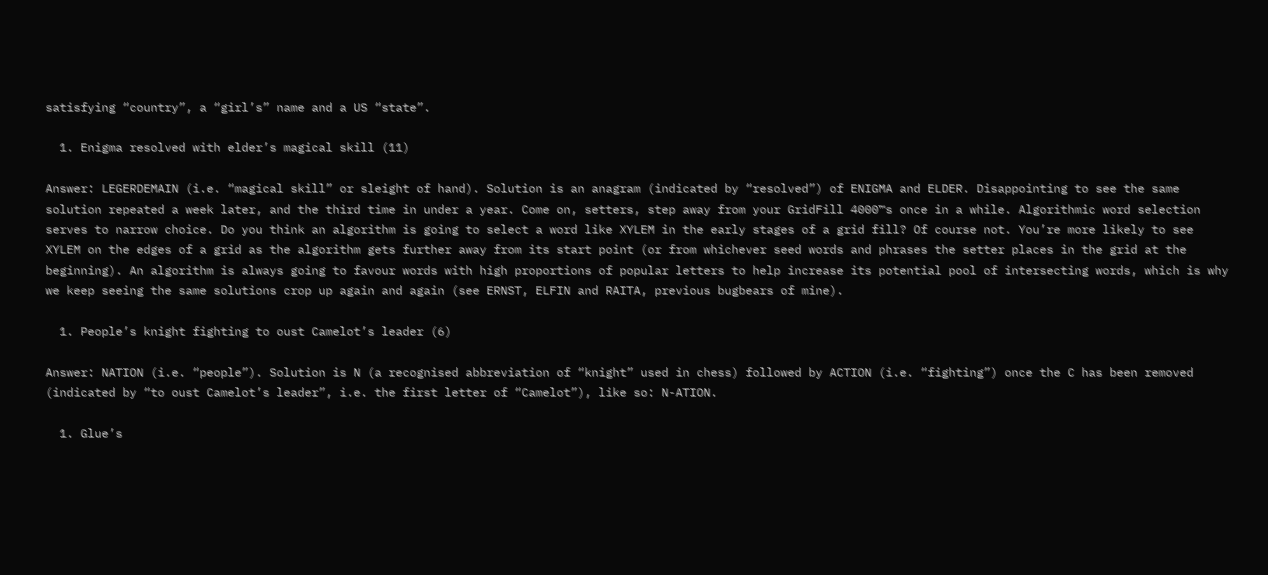satisfying “country”, a “girl’s” name and a US “state”.

  1. Enigma resolved with elder’s magical skill (11)

Answer: LEGERDEMAIN (i.e. “magical skill” or sleight of hand). Solution is an anagram (indicated by “resolved”) of ENIGMA and ELDER. Disappointing to see the same solution repeated a week later, and the third time in under a year. Come on, setters, step away from your GridFill 4000™s once in a while. Algorithmic word selection serves to narrow choice. Do you think an algorithm is going to select a word like XYLEM in the early stages of a grid fill? Of course not. You’re more likely to see XYLEM on the edges of a grid as the algorithm gets further away from its start point (or from whichever seed words and phrases the setter places in the grid at the beginning). An algorithm is always going to favour words with high proportions of popular letters to help increase its potential pool of intersecting words, which is why we keep seeing the same solutions crop up again and again (see ERNST, ELFIN and RAITA, previous bugbears of mine).

  1. People’s knight fighting to oust Camelot’s leader (6)

Answer: NATION (i.e. “people”). Solution is N (a recognised abbreviation of “knight” used in chess) followed by ACTION (i.e. “fighting”) once the C has been removed (indicated by “to oust Camelot’s leader”, i.e. the first letter of “Camelot”), like so: N-ATION.

  1. Glue’s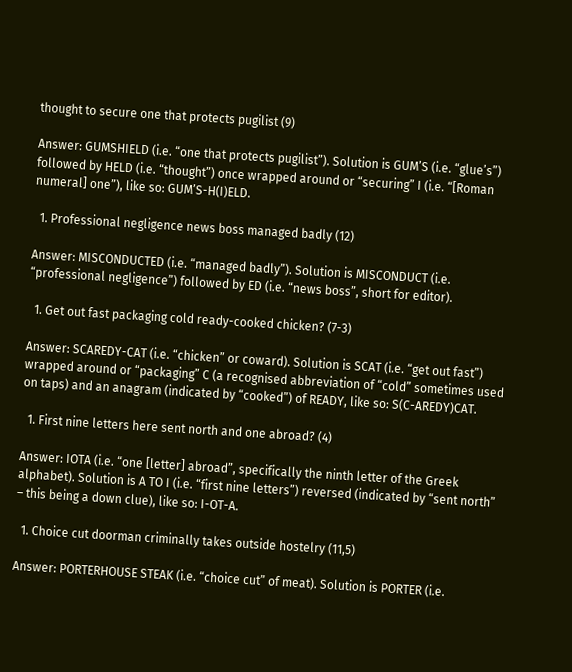thought to secure one that protects pugilist (9)

Answer: GUMSHIELD (i.e. “one that protects pugilist”). Solution is GUM’S (i.e. “glue’s”) followed by HELD (i.e. “thought”) once wrapped around or “securing” I (i.e. “[Roman numeral] one”), like so: GUM’S-H(I)ELD.

  1. Professional negligence news boss managed badly (12)

Answer: MISCONDUCTED (i.e. “managed badly”). Solution is MISCONDUCT (i.e. “professional negligence”) followed by ED (i.e. “news boss”, short for editor).

  1. Get out fast packaging cold ready-cooked chicken? (7-3)

Answer: SCAREDY-CAT (i.e. “chicken” or coward). Solution is SCAT (i.e. “get out fast”) wrapped around or “packaging” C (a recognised abbreviation of “cold” sometimes used on taps) and an anagram (indicated by “cooked”) of READY, like so: S(C-AREDY)CAT.

  1. First nine letters here sent north and one abroad? (4)

Answer: IOTA (i.e. “one [letter] abroad”, specifically the ninth letter of the Greek alphabet). Solution is A TO I (i.e. “first nine letters”) reversed (indicated by “sent north” – this being a down clue), like so: I-OT-A.

  1. Choice cut doorman criminally takes outside hostelry (11,5)

Answer: PORTERHOUSE STEAK (i.e. “choice cut” of meat). Solution is PORTER (i.e.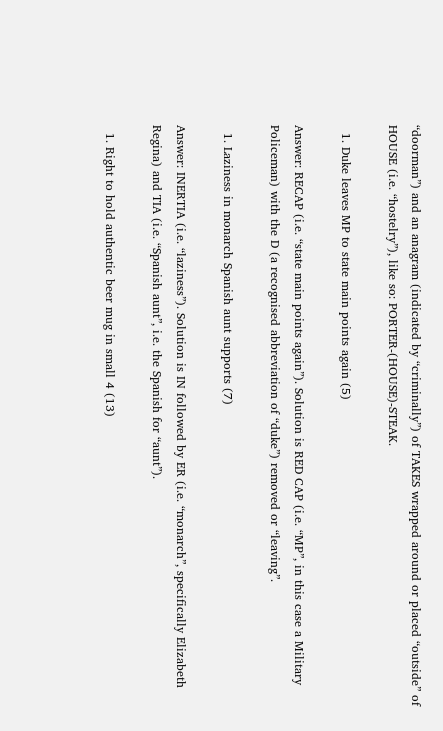“doorman”) and an anagram (indicated by “criminally”) of TAKES wrapped around or placed “outside” of HOUSE (i.e. “hostelry”), like so: PORTER-(HOUSE)-STEAK.

  1. Duke leaves MP to state main points again (5)

Answer: RECAP (i.e. “state main points again”). Solution is RED CAP (i.e. “MP”, in this case a Military Policeman) with the D (a recognised abbreviation of “duke”) removed or “leaving”.

  1. Laziness in monarch Spanish aunt supports (7)

Answer: INERTIA (i.e. “laziness”). Solution is IN followed by ER (i.e. “monarch”, specifically Elizabeth Regina) and TIA (i.e. “Spanish aunt”, i.e. the Spanish for “aunt”).

  1. Right to hold authentic beer mug in small 4 (13)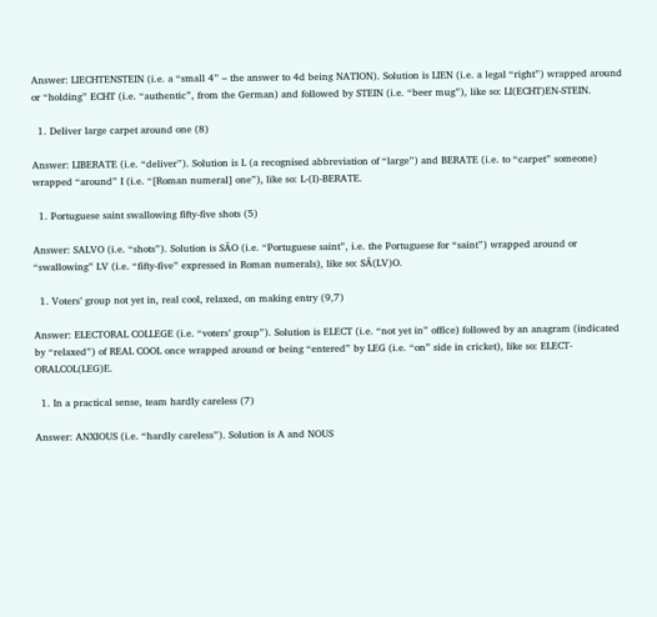Answer: LIECHTENSTEIN (i.e. a “small 4” – the answer to 4d being NATION). Solution is LIEN (i.e. a legal “right”) wrapped around or “holding” ECHT (i.e. “authentic”, from the German) and followed by STEIN (i.e. “beer mug”), like so: LI(ECHT)EN-STEIN.

  1. Deliver large carpet around one (8)

Answer: LIBERATE (i.e. “deliver”). Solution is L (a recognised abbreviation of “large”) and BERATE (i.e. to “carpet” someone) wrapped “around” I (i.e. “[Roman numeral] one”), like so: L-(I)-BERATE.

  1. Portuguese saint swallowing fifty-five shots (5)

Answer: SALVO (i.e. “shots”). Solution is SÃO (i.e. “Portuguese saint”, i.e. the Portuguese for “saint”) wrapped around or “swallowing” LV (i.e. “fifty-five” expressed in Roman numerals), like so: SÃ(LV)O.

  1. Voters’ group not yet in, real cool, relaxed, on making entry (9,7)

Answer: ELECTORAL COLLEGE (i.e. “voters’ group”). Solution is ELECT (i.e. “not yet in” office) followed by an anagram (indicated by “relaxed”) of REAL COOL once wrapped around or being “entered” by LEG (i.e. “on” side in cricket), like so: ELECT-ORALCOL(LEG)E.

  1. In a practical sense, team hardly careless (7)

Answer: ANXIOUS (i.e. “hardly careless”). Solution is A and NOUS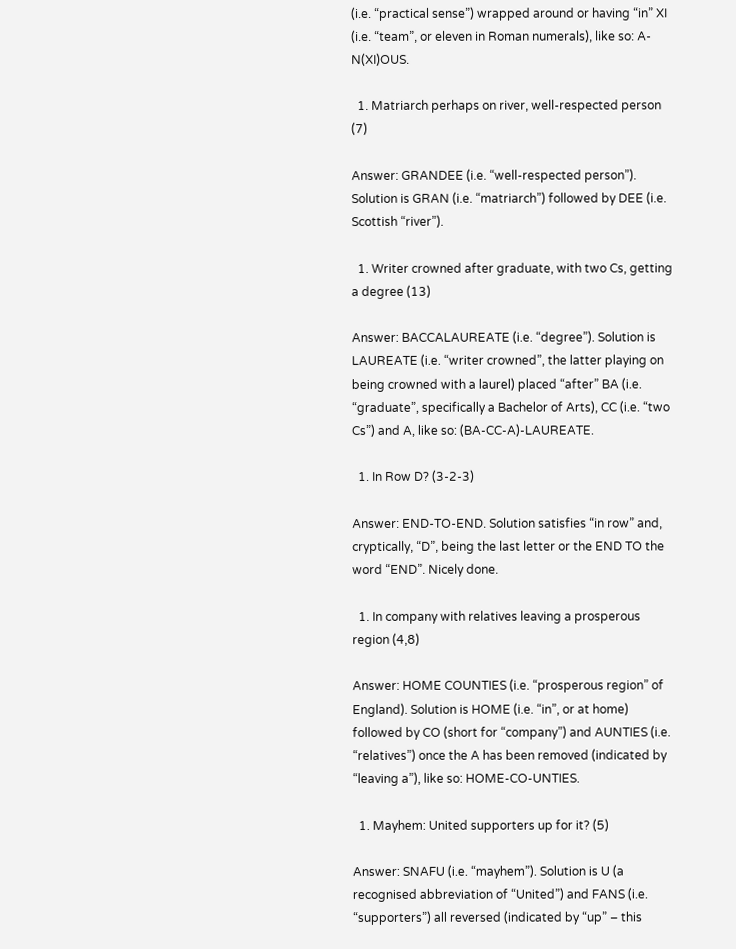(i.e. “practical sense”) wrapped around or having “in” XI (i.e. “team”, or eleven in Roman numerals), like so: A-N(XI)OUS.

  1. Matriarch perhaps on river, well-respected person (7)

Answer: GRANDEE (i.e. “well-respected person”). Solution is GRAN (i.e. “matriarch”) followed by DEE (i.e. Scottish “river”).

  1. Writer crowned after graduate, with two Cs, getting a degree (13)

Answer: BACCALAUREATE (i.e. “degree”). Solution is LAUREATE (i.e. “writer crowned”, the latter playing on being crowned with a laurel) placed “after” BA (i.e. “graduate”, specifically a Bachelor of Arts), CC (i.e. “two Cs”) and A, like so: (BA-CC-A)-LAUREATE.

  1. In Row D? (3-2-3)

Answer: END-TO-END. Solution satisfies “in row” and, cryptically, “D”, being the last letter or the END TO the word “END”. Nicely done.

  1. In company with relatives leaving a prosperous region (4,8)

Answer: HOME COUNTIES (i.e. “prosperous region” of England). Solution is HOME (i.e. “in”, or at home) followed by CO (short for “company”) and AUNTIES (i.e. “relatives”) once the A has been removed (indicated by “leaving a”), like so: HOME-CO-UNTIES.

  1. Mayhem: United supporters up for it? (5)

Answer: SNAFU (i.e. “mayhem”). Solution is U (a recognised abbreviation of “United”) and FANS (i.e. “supporters”) all reversed (indicated by “up” – this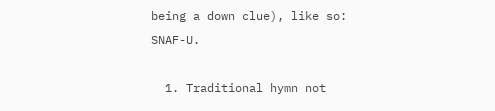being a down clue), like so: SNAF-U.

  1. Traditional hymn not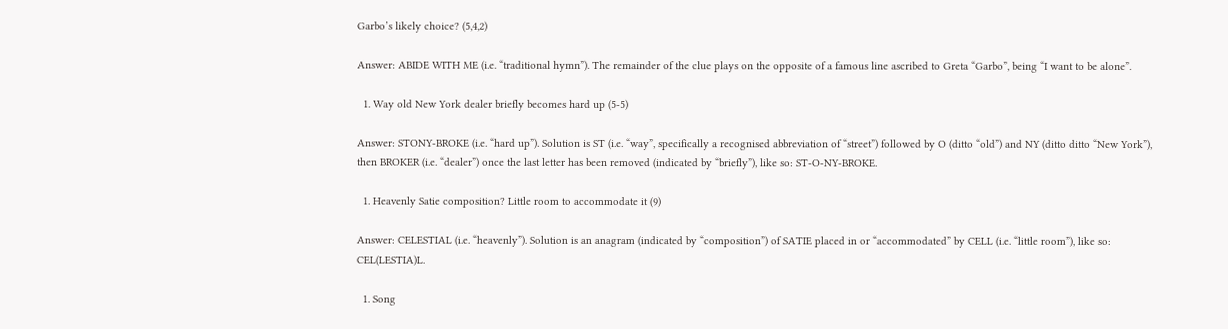Garbo’s likely choice? (5,4,2)

Answer: ABIDE WITH ME (i.e. “traditional hymn”). The remainder of the clue plays on the opposite of a famous line ascribed to Greta “Garbo”, being “I want to be alone”.

  1. Way old New York dealer briefly becomes hard up (5-5)

Answer: STONY-BROKE (i.e. “hard up”). Solution is ST (i.e. “way”, specifically a recognised abbreviation of “street”) followed by O (ditto “old”) and NY (ditto ditto “New York”), then BROKER (i.e. “dealer”) once the last letter has been removed (indicated by “briefly”), like so: ST-O-NY-BROKE.

  1. Heavenly Satie composition? Little room to accommodate it (9)

Answer: CELESTIAL (i.e. “heavenly”). Solution is an anagram (indicated by “composition”) of SATIE placed in or “accommodated” by CELL (i.e. “little room”), like so: CEL(LESTIA)L.

  1. Song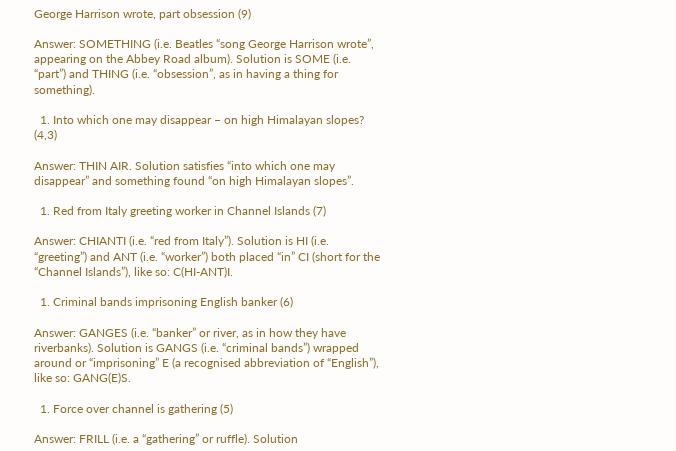George Harrison wrote, part obsession (9)

Answer: SOMETHING (i.e. Beatles “song George Harrison wrote”, appearing on the Abbey Road album). Solution is SOME (i.e. “part”) and THING (i.e. “obsession”, as in having a thing for something).

  1. Into which one may disappear – on high Himalayan slopes? (4,3)

Answer: THIN AIR. Solution satisfies “into which one may disappear” and something found “on high Himalayan slopes”.

  1. Red from Italy greeting worker in Channel Islands (7)

Answer: CHIANTI (i.e. “red from Italy”). Solution is HI (i.e. “greeting”) and ANT (i.e. “worker”) both placed “in” CI (short for the “Channel Islands”), like so: C(HI-ANT)I.

  1. Criminal bands imprisoning English banker (6)

Answer: GANGES (i.e. “banker” or river, as in how they have riverbanks). Solution is GANGS (i.e. “criminal bands”) wrapped around or “imprisoning” E (a recognised abbreviation of “English”), like so: GANG(E)S.

  1. Force over channel is gathering (5)

Answer: FRILL (i.e. a “gathering” or ruffle). Solution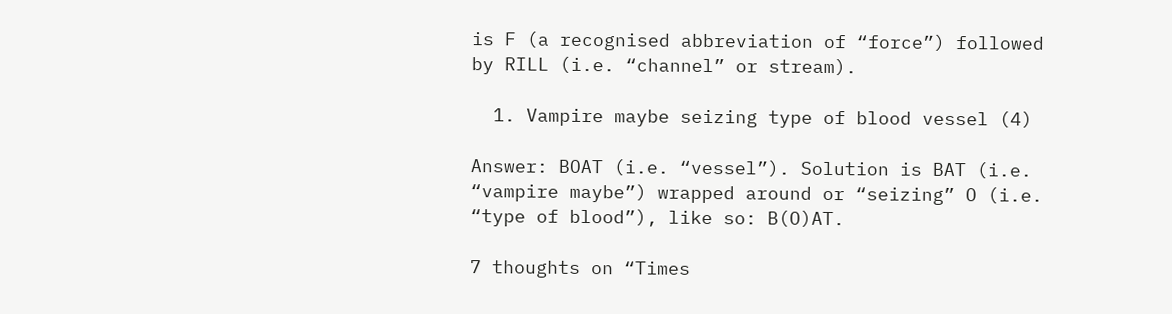is F (a recognised abbreviation of “force”) followed by RILL (i.e. “channel” or stream).

  1. Vampire maybe seizing type of blood vessel (4)

Answer: BOAT (i.e. “vessel”). Solution is BAT (i.e. “vampire maybe”) wrapped around or “seizing” O (i.e. “type of blood”), like so: B(O)AT.

7 thoughts on “Times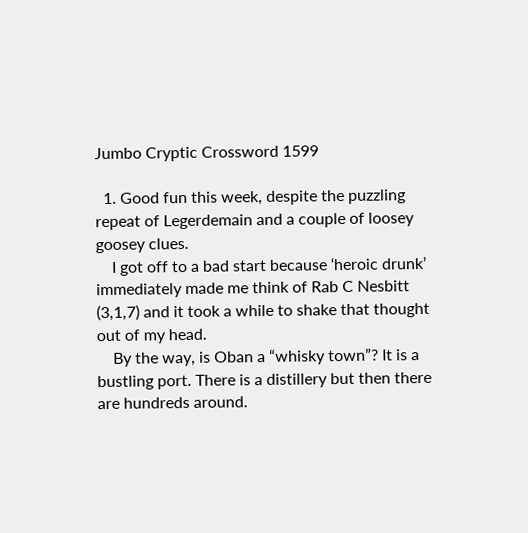Jumbo Cryptic Crossword 1599

  1. Good fun this week, despite the puzzling repeat of Legerdemain and a couple of loosey goosey clues.
    I got off to a bad start because ‘heroic drunk’ immediately made me think of Rab C Nesbitt (3,1,7) and it took a while to shake that thought out of my head.
    By the way, is Oban a “whisky town”? It is a bustling port. There is a distillery but then there are hundreds around.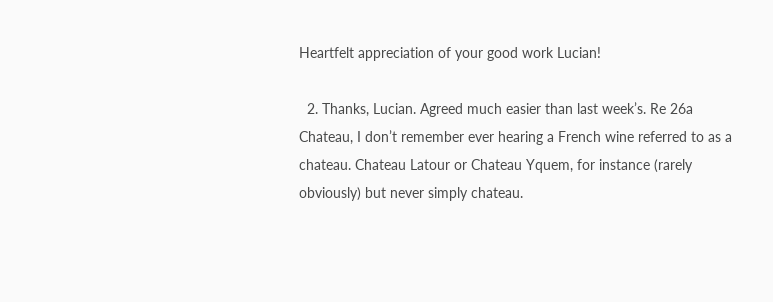Heartfelt appreciation of your good work Lucian!

  2. Thanks, Lucian. Agreed much easier than last week’s. Re 26a Chateau, I don’t remember ever hearing a French wine referred to as a chateau. Chateau Latour or Chateau Yquem, for instance (rarely obviously) but never simply chateau.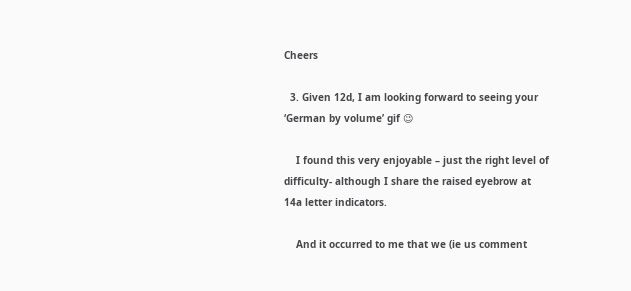Cheers

  3. Given 12d, I am looking forward to seeing your ‘German by volume’ gif 😉

    I found this very enjoyable – just the right level of difficulty- although I share the raised eyebrow at 14a letter indicators.

    And it occurred to me that we (ie us comment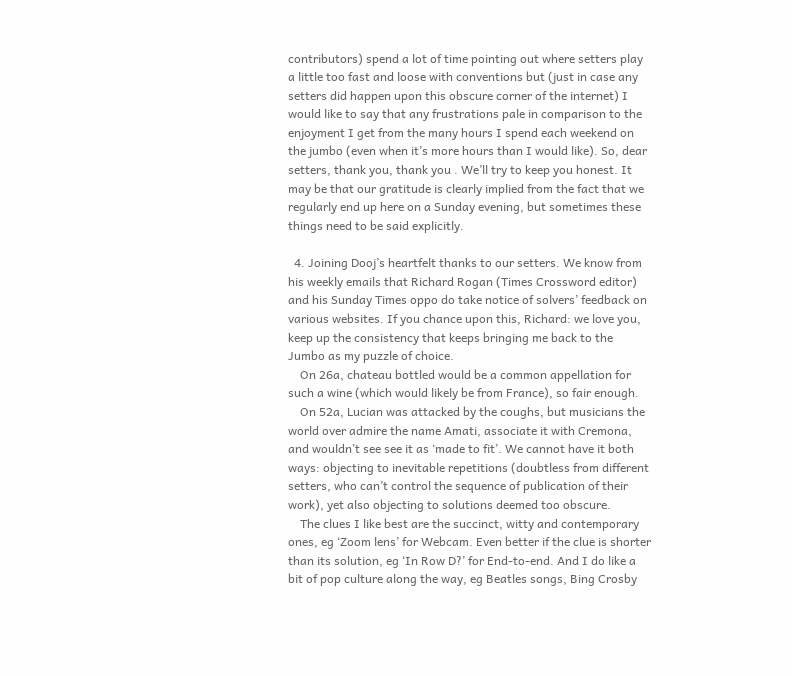contributors) spend a lot of time pointing out where setters play a little too fast and loose with conventions but (just in case any setters did happen upon this obscure corner of the internet) I would like to say that any frustrations pale in comparison to the enjoyment I get from the many hours I spend each weekend on the jumbo (even when it’s more hours than I would like). So, dear setters, thank you, thank you . We’ll try to keep you honest. It may be that our gratitude is clearly implied from the fact that we regularly end up here on a Sunday evening, but sometimes these things need to be said explicitly.

  4. Joining Dooj’s heartfelt thanks to our setters. We know from his weekly emails that Richard Rogan (Times Crossword editor) and his Sunday Times oppo do take notice of solvers’ feedback on various websites. If you chance upon this, Richard: we love you, keep up the consistency that keeps bringing me back to the Jumbo as my puzzle of choice.
    On 26a, chateau bottled would be a common appellation for such a wine (which would likely be from France), so fair enough.
    On 52a, Lucian was attacked by the coughs, but musicians the world over admire the name Amati, associate it with Cremona, and wouldn’t see see it as ‘made to fit’. We cannot have it both ways: objecting to inevitable repetitions (doubtless from different setters, who can’t control the sequence of publication of their work), yet also objecting to solutions deemed too obscure.
    The clues I like best are the succinct, witty and contemporary ones, eg ‘Zoom lens’ for Webcam. Even better if the clue is shorter than its solution, eg ‘In Row D?’ for End-to-end. And I do like a bit of pop culture along the way, eg Beatles songs, Bing Crosby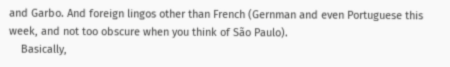and Garbo. And foreign lingos other than French (Gernman and even Portuguese this week, and not too obscure when you think of São Paulo).
    Basically,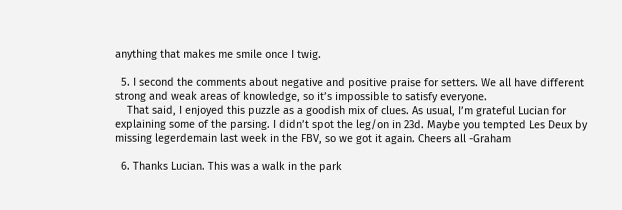anything that makes me smile once I twig.

  5. I second the comments about negative and positive praise for setters. We all have different strong and weak areas of knowledge, so it’s impossible to satisfy everyone.
    That said, I enjoyed this puzzle as a goodish mix of clues. As usual, I’m grateful Lucian for explaining some of the parsing. I didn’t spot the leg/on in 23d. Maybe you tempted Les Deux by missing legerdemain last week in the FBV, so we got it again. Cheers all -Graham

  6. Thanks Lucian. This was a walk in the park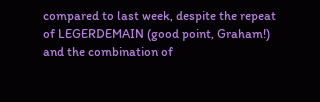compared to last week, despite the repeat of LEGERDEMAIN (good point, Graham!) and the combination of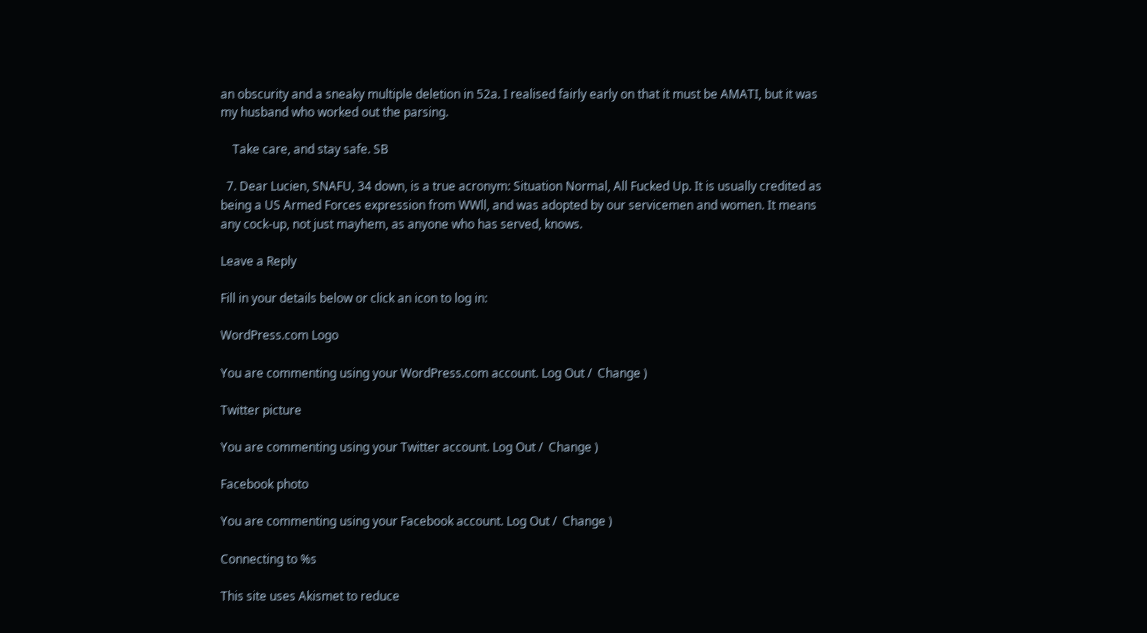an obscurity and a sneaky multiple deletion in 52a. I realised fairly early on that it must be AMATI, but it was my husband who worked out the parsing.

    Take care, and stay safe. SB

  7. Dear Lucien, SNAFU, 34 down, is a true acronym: Situation Normal, All Fucked Up. It is usually credited as being a US Armed Forces expression from WWll, and was adopted by our servicemen and women. It means any cock-up, not just mayhem, as anyone who has served, knows.

Leave a Reply

Fill in your details below or click an icon to log in:

WordPress.com Logo

You are commenting using your WordPress.com account. Log Out /  Change )

Twitter picture

You are commenting using your Twitter account. Log Out /  Change )

Facebook photo

You are commenting using your Facebook account. Log Out /  Change )

Connecting to %s

This site uses Akismet to reduce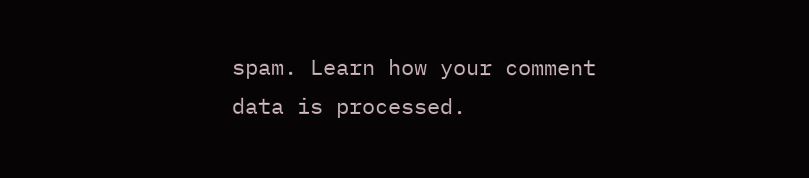spam. Learn how your comment data is processed.